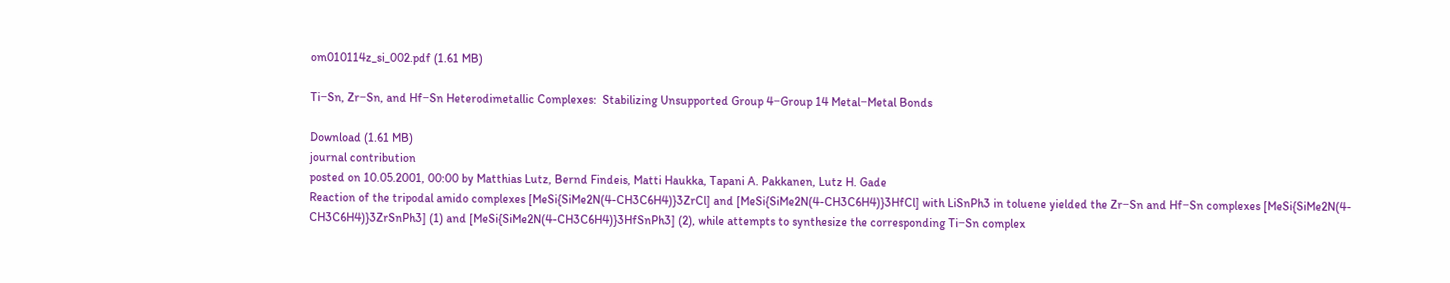om010114z_si_002.pdf (1.61 MB)

Ti−Sn, Zr−Sn, and Hf−Sn Heterodimetallic Complexes:  Stabilizing Unsupported Group 4−Group 14 Metal−Metal Bonds

Download (1.61 MB)
journal contribution
posted on 10.05.2001, 00:00 by Matthias Lutz, Bernd Findeis, Matti Haukka, Tapani A. Pakkanen, Lutz H. Gade
Reaction of the tripodal amido complexes [MeSi{SiMe2N(4-CH3C6H4)}3ZrCl] and [MeSi{SiMe2N(4-CH3C6H4)}3HfCl] with LiSnPh3 in toluene yielded the Zr−Sn and Hf−Sn complexes [MeSi{SiMe2N(4-CH3C6H4)}3ZrSnPh3] (1) and [MeSi{SiMe2N(4-CH3C6H4)}3HfSnPh3] (2), while attempts to synthesize the corresponding Ti−Sn complex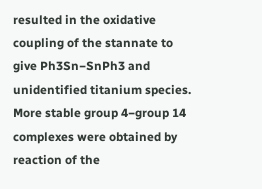resulted in the oxidative coupling of the stannate to give Ph3Sn−SnPh3 and unidentified titanium species. More stable group 4−group 14 complexes were obtained by reaction of the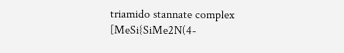triamido stannate complex [MeSi{SiMe2N(4-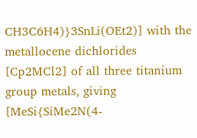CH3C6H4)}3SnLi(OEt2)] with the metallocene dichlorides [Cp2MCl2] of all three titanium group metals, giving [MeSi{SiMe2N(4-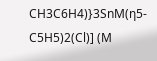CH3C6H4)}3SnM(η5-C5H5)2(Cl)] (M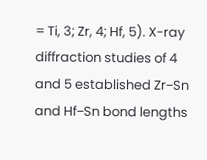= Ti, 3; Zr, 4; Hf, 5). X-ray diffraction studies of 4 and 5 established Zr−Sn and Hf−Sn bond lengths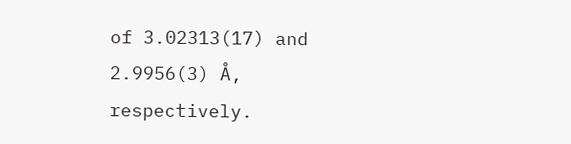of 3.02313(17) and 2.9956(3) Å, respectively.